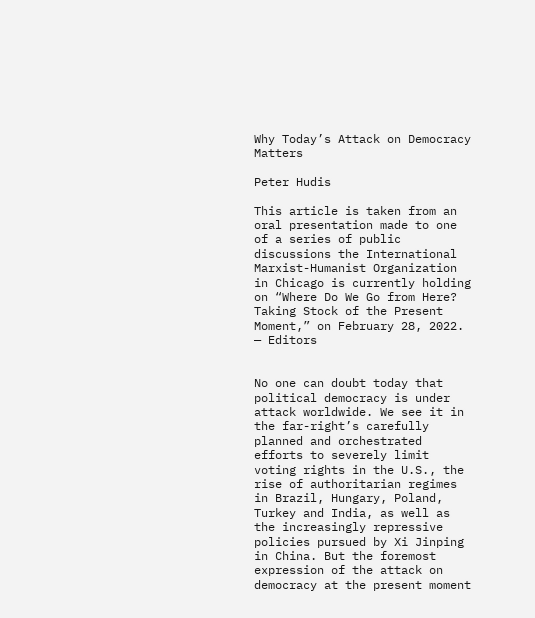Why Today’s Attack on Democracy Matters

Peter Hudis

This article is taken from an oral presentation made to one of a series of public discussions the International Marxist-Humanist Organization in Chicago is currently holding on “Where Do We Go from Here? Taking Stock of the Present Moment,” on February 28, 2022. — Editors


No one can doubt today that political democracy is under attack worldwide. We see it in the far-right’s carefully planned and orchestrated efforts to severely limit voting rights in the U.S., the rise of authoritarian regimes in Brazil, Hungary, Poland, Turkey and India, as well as the increasingly repressive policies pursued by Xi Jinping in China. But the foremost expression of the attack on democracy at the present moment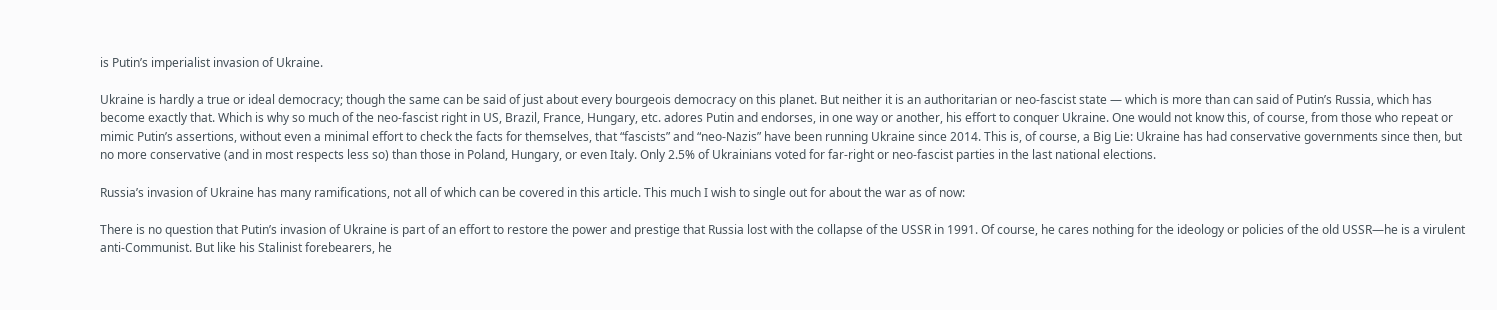is Putin’s imperialist invasion of Ukraine.

Ukraine is hardly a true or ideal democracy; though the same can be said of just about every bourgeois democracy on this planet. But neither it is an authoritarian or neo-fascist state — which is more than can said of Putin’s Russia, which has become exactly that. Which is why so much of the neo-fascist right in US, Brazil, France, Hungary, etc. adores Putin and endorses, in one way or another, his effort to conquer Ukraine. One would not know this, of course, from those who repeat or mimic Putin’s assertions, without even a minimal effort to check the facts for themselves, that “fascists” and “neo-Nazis” have been running Ukraine since 2014. This is, of course, a Big Lie: Ukraine has had conservative governments since then, but no more conservative (and in most respects less so) than those in Poland, Hungary, or even Italy. Only 2.5% of Ukrainians voted for far-right or neo-fascist parties in the last national elections.

Russia’s invasion of Ukraine has many ramifications, not all of which can be covered in this article. This much I wish to single out for about the war as of now:

There is no question that Putin’s invasion of Ukraine is part of an effort to restore the power and prestige that Russia lost with the collapse of the USSR in 1991. Of course, he cares nothing for the ideology or policies of the old USSR—he is a virulent anti-Communist. But like his Stalinist forebearers, he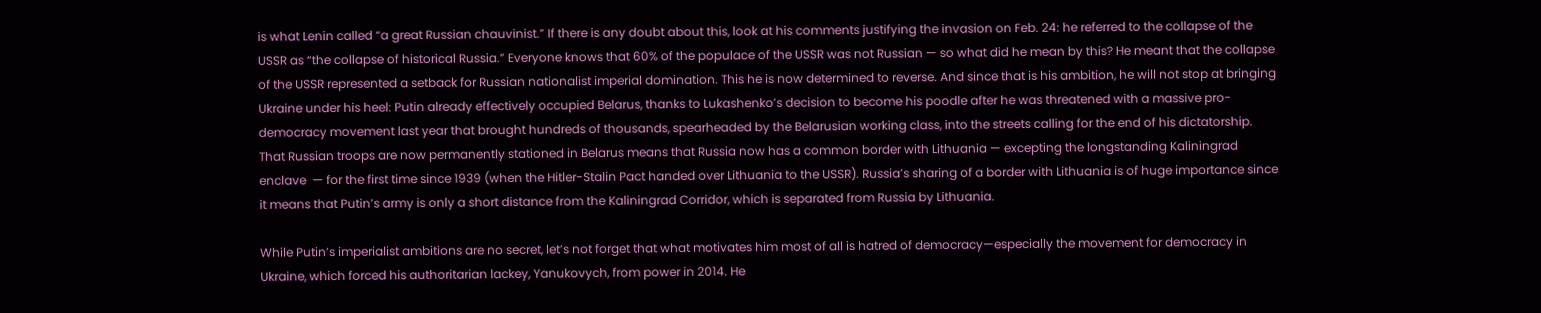is what Lenin called “a great Russian chauvinist.” If there is any doubt about this, look at his comments justifying the invasion on Feb. 24: he referred to the collapse of the USSR as “the collapse of historical Russia.” Everyone knows that 60% of the populace of the USSR was not Russian — so what did he mean by this? He meant that the collapse of the USSR represented a setback for Russian nationalist imperial domination. This he is now determined to reverse. And since that is his ambition, he will not stop at bringing Ukraine under his heel: Putin already effectively occupied Belarus, thanks to Lukashenko’s decision to become his poodle after he was threatened with a massive pro-democracy movement last year that brought hundreds of thousands, spearheaded by the Belarusian working class, into the streets calling for the end of his dictatorship. That Russian troops are now permanently stationed in Belarus means that Russia now has a common border with Lithuania — excepting the longstanding Kaliningrad enclave  — for the first time since 1939 (when the Hitler-Stalin Pact handed over Lithuania to the USSR). Russia’s sharing of a border with Lithuania is of huge importance since it means that Putin’s army is only a short distance from the Kaliningrad Corridor, which is separated from Russia by Lithuania.

While Putin’s imperialist ambitions are no secret, let’s not forget that what motivates him most of all is hatred of democracy—especially the movement for democracy in Ukraine, which forced his authoritarian lackey, Yanukovych, from power in 2014. He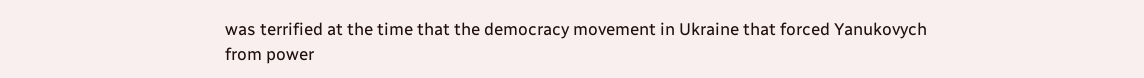was terrified at the time that the democracy movement in Ukraine that forced Yanukovych from power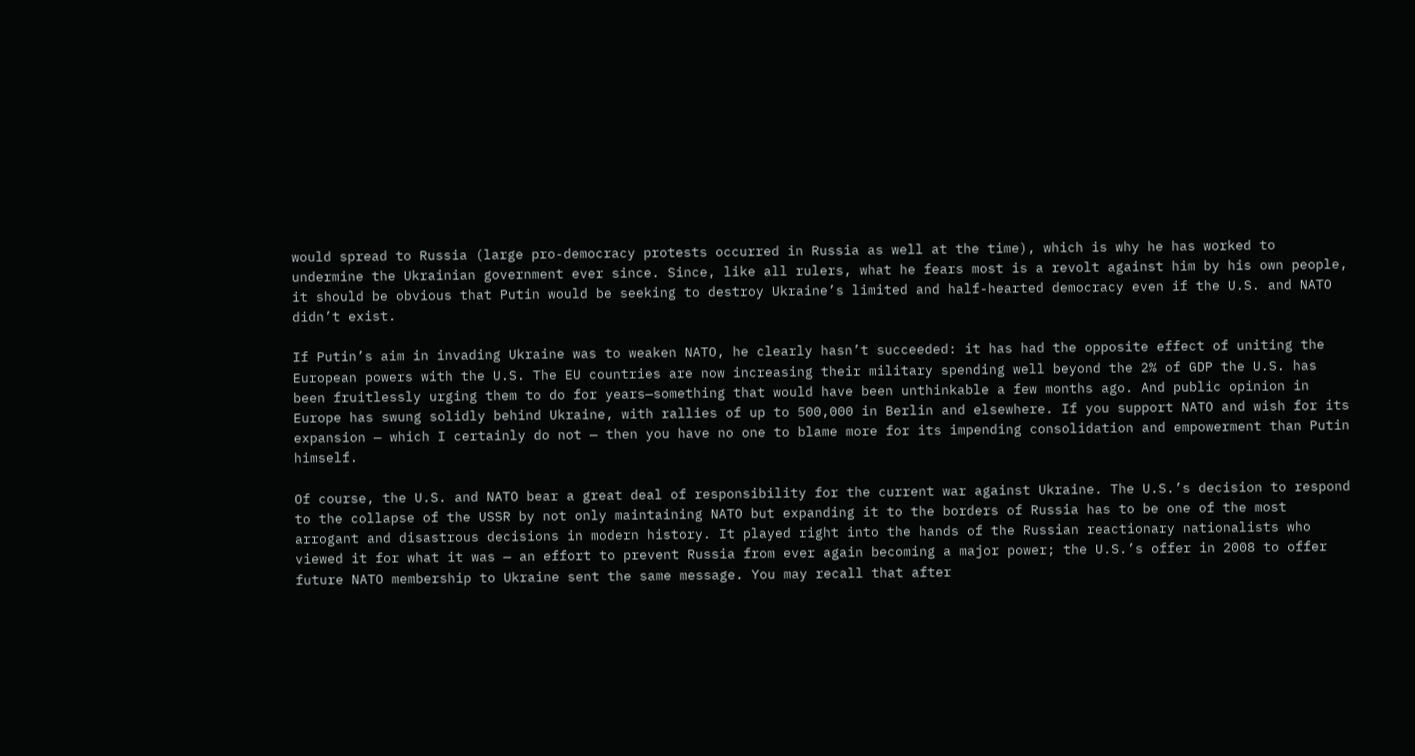would spread to Russia (large pro-democracy protests occurred in Russia as well at the time), which is why he has worked to undermine the Ukrainian government ever since. Since, like all rulers, what he fears most is a revolt against him by his own people, it should be obvious that Putin would be seeking to destroy Ukraine’s limited and half-hearted democracy even if the U.S. and NATO didn’t exist.

If Putin’s aim in invading Ukraine was to weaken NATO, he clearly hasn’t succeeded: it has had the opposite effect of uniting the European powers with the U.S. The EU countries are now increasing their military spending well beyond the 2% of GDP the U.S. has been fruitlessly urging them to do for years—something that would have been unthinkable a few months ago. And public opinion in Europe has swung solidly behind Ukraine, with rallies of up to 500,000 in Berlin and elsewhere. If you support NATO and wish for its expansion — which I certainly do not — then you have no one to blame more for its impending consolidation and empowerment than Putin himself.

Of course, the U.S. and NATO bear a great deal of responsibility for the current war against Ukraine. The U.S.’s decision to respond to the collapse of the USSR by not only maintaining NATO but expanding it to the borders of Russia has to be one of the most arrogant and disastrous decisions in modern history. It played right into the hands of the Russian reactionary nationalists who viewed it for what it was — an effort to prevent Russia from ever again becoming a major power; the U.S.’s offer in 2008 to offer future NATO membership to Ukraine sent the same message. You may recall that after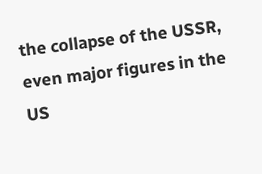the collapse of the USSR, even major figures in the US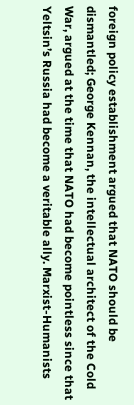foreign policy establishment argued that NATO should be dismantled; George Kennan, the intellectual architect of the Cold War, argued at the time that NATO had become pointless since that Yeltsin’s Russia had become a veritable ally. Marxist-Humanists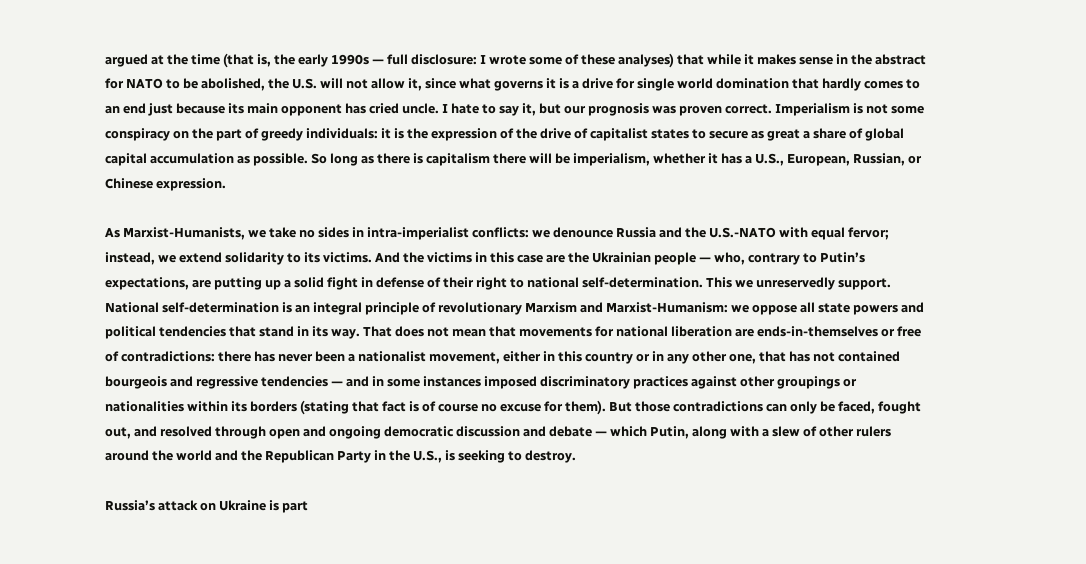argued at the time (that is, the early 1990s — full disclosure: I wrote some of these analyses) that while it makes sense in the abstract for NATO to be abolished, the U.S. will not allow it, since what governs it is a drive for single world domination that hardly comes to an end just because its main opponent has cried uncle. I hate to say it, but our prognosis was proven correct. Imperialism is not some conspiracy on the part of greedy individuals: it is the expression of the drive of capitalist states to secure as great a share of global capital accumulation as possible. So long as there is capitalism there will be imperialism, whether it has a U.S., European, Russian, or Chinese expression.

As Marxist-Humanists, we take no sides in intra-imperialist conflicts: we denounce Russia and the U.S.-NATO with equal fervor; instead, we extend solidarity to its victims. And the victims in this case are the Ukrainian people — who, contrary to Putin’s expectations, are putting up a solid fight in defense of their right to national self-determination. This we unreservedly support. National self-determination is an integral principle of revolutionary Marxism and Marxist-Humanism: we oppose all state powers and political tendencies that stand in its way. That does not mean that movements for national liberation are ends-in-themselves or free of contradictions: there has never been a nationalist movement, either in this country or in any other one, that has not contained bourgeois and regressive tendencies — and in some instances imposed discriminatory practices against other groupings or nationalities within its borders (stating that fact is of course no excuse for them). But those contradictions can only be faced, fought out, and resolved through open and ongoing democratic discussion and debate — which Putin, along with a slew of other rulers around the world and the Republican Party in the U.S., is seeking to destroy.

Russia’s attack on Ukraine is part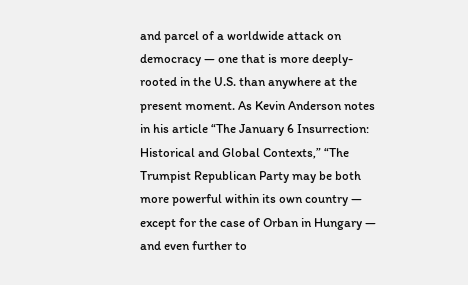and parcel of a worldwide attack on democracy — one that is more deeply-rooted in the U.S. than anywhere at the present moment. As Kevin Anderson notes in his article “The January 6 Insurrection: Historical and Global Contexts,” “The Trumpist Republican Party may be both more powerful within its own country — except for the case of Orban in Hungary — and even further to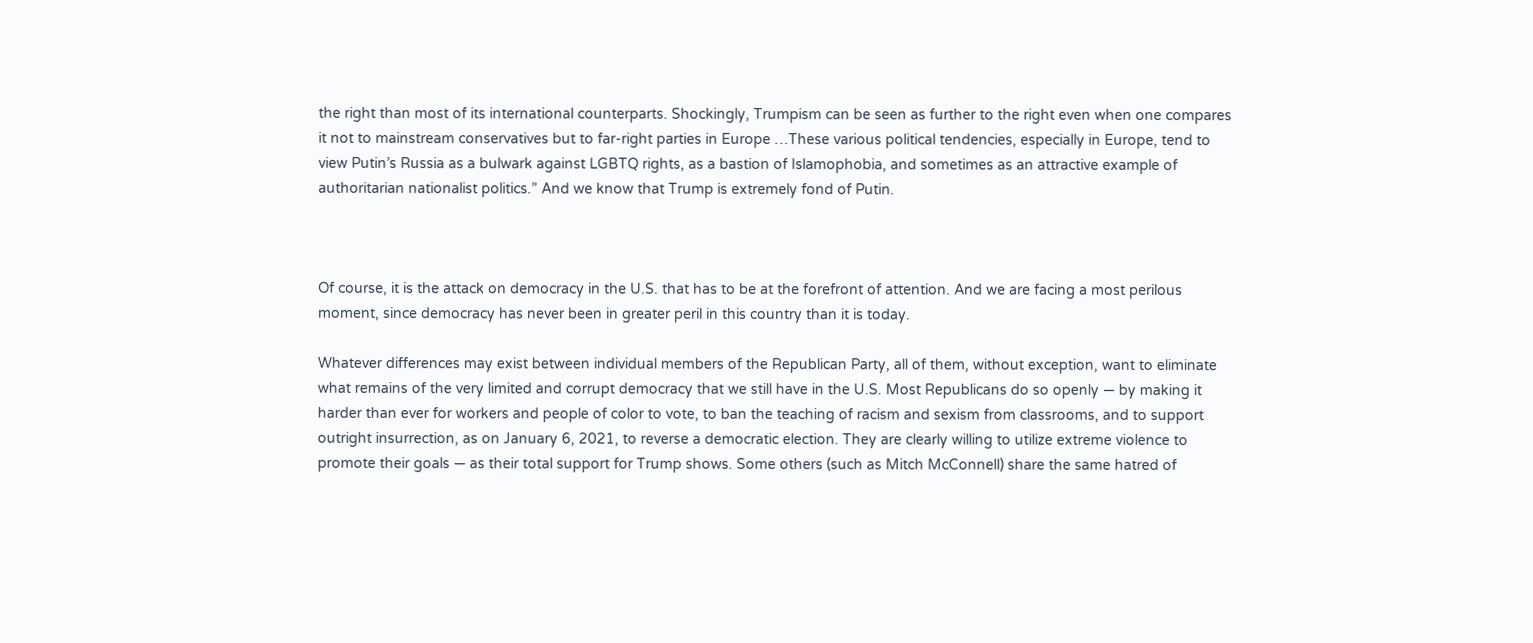the right than most of its international counterparts. Shockingly, Trumpism can be seen as further to the right even when one compares it not to mainstream conservatives but to far-right parties in Europe …These various political tendencies, especially in Europe, tend to view Putin’s Russia as a bulwark against LGBTQ rights, as a bastion of Islamophobia, and sometimes as an attractive example of authoritarian nationalist politics.” And we know that Trump is extremely fond of Putin.



Of course, it is the attack on democracy in the U.S. that has to be at the forefront of attention. And we are facing a most perilous moment, since democracy has never been in greater peril in this country than it is today.

Whatever differences may exist between individual members of the Republican Party, all of them, without exception, want to eliminate what remains of the very limited and corrupt democracy that we still have in the U.S. Most Republicans do so openly — by making it harder than ever for workers and people of color to vote, to ban the teaching of racism and sexism from classrooms, and to support outright insurrection, as on January 6, 2021, to reverse a democratic election. They are clearly willing to utilize extreme violence to promote their goals — as their total support for Trump shows. Some others (such as Mitch McConnell) share the same hatred of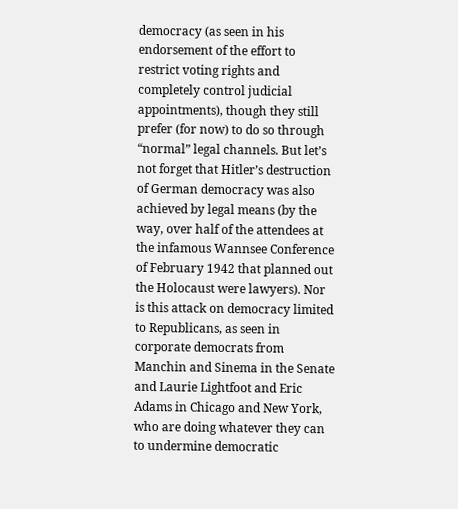democracy (as seen in his endorsement of the effort to restrict voting rights and completely control judicial appointments), though they still prefer (for now) to do so through “normal” legal channels. But let’s not forget that Hitler’s destruction of German democracy was also achieved by legal means (by the way, over half of the attendees at the infamous Wannsee Conference of February 1942 that planned out the Holocaust were lawyers). Nor is this attack on democracy limited to Republicans, as seen in corporate democrats from Manchin and Sinema in the Senate and Laurie Lightfoot and Eric Adams in Chicago and New York, who are doing whatever they can to undermine democratic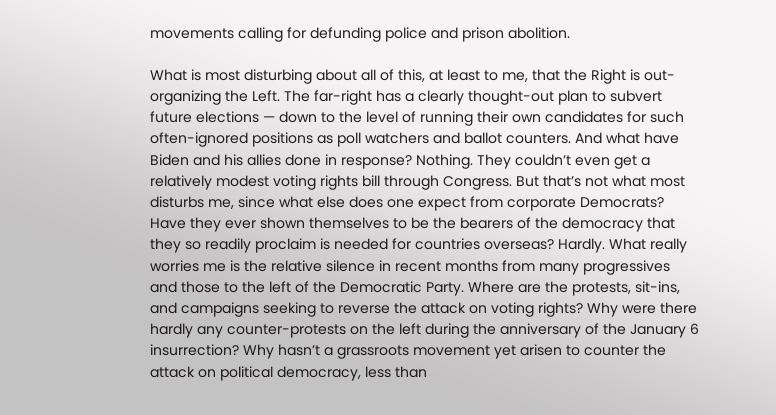movements calling for defunding police and prison abolition.

What is most disturbing about all of this, at least to me, that the Right is out-organizing the Left. The far-right has a clearly thought-out plan to subvert future elections — down to the level of running their own candidates for such often-ignored positions as poll watchers and ballot counters. And what have Biden and his allies done in response? Nothing. They couldn’t even get a relatively modest voting rights bill through Congress. But that’s not what most disturbs me, since what else does one expect from corporate Democrats? Have they ever shown themselves to be the bearers of the democracy that they so readily proclaim is needed for countries overseas? Hardly. What really worries me is the relative silence in recent months from many progressives and those to the left of the Democratic Party. Where are the protests, sit-ins, and campaigns seeking to reverse the attack on voting rights? Why were there hardly any counter-protests on the left during the anniversary of the January 6 insurrection? Why hasn’t a grassroots movement yet arisen to counter the attack on political democracy, less than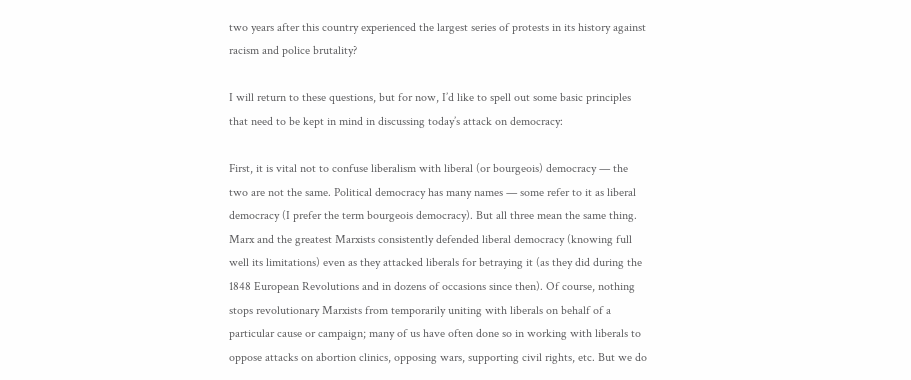two years after this country experienced the largest series of protests in its history against racism and police brutality?

I will return to these questions, but for now, I’d like to spell out some basic principles that need to be kept in mind in discussing today’s attack on democracy:

First, it is vital not to confuse liberalism with liberal (or bourgeois) democracy — the two are not the same. Political democracy has many names — some refer to it as liberal democracy (I prefer the term bourgeois democracy). But all three mean the same thing. Marx and the greatest Marxists consistently defended liberal democracy (knowing full well its limitations) even as they attacked liberals for betraying it (as they did during the 1848 European Revolutions and in dozens of occasions since then). Of course, nothing stops revolutionary Marxists from temporarily uniting with liberals on behalf of a particular cause or campaign; many of us have often done so in working with liberals to oppose attacks on abortion clinics, opposing wars, supporting civil rights, etc. But we do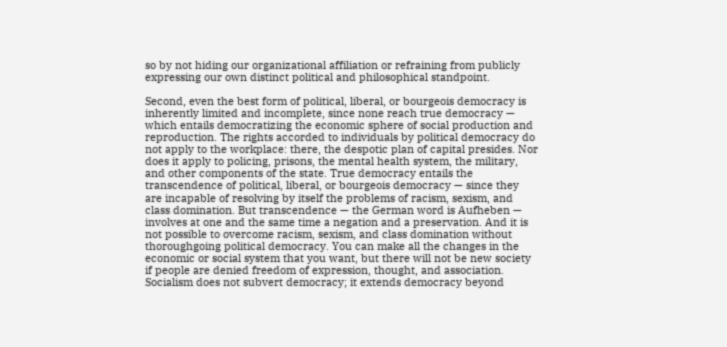so by not hiding our organizational affiliation or refraining from publicly expressing our own distinct political and philosophical standpoint.

Second, even the best form of political, liberal, or bourgeois democracy is inherently limited and incomplete, since none reach true democracy — which entails democratizing the economic sphere of social production and reproduction. The rights accorded to individuals by political democracy do not apply to the workplace: there, the despotic plan of capital presides. Nor does it apply to policing, prisons, the mental health system, the military, and other components of the state. True democracy entails the transcendence of political, liberal, or bourgeois democracy — since they are incapable of resolving by itself the problems of racism, sexism, and class domination. But transcendence — the German word is Aufheben — involves at one and the same time a negation and a preservation. And it is not possible to overcome racism, sexism, and class domination without thoroughgoing political democracy. You can make all the changes in the economic or social system that you want, but there will not be new society if people are denied freedom of expression, thought, and association. Socialism does not subvert democracy; it extends democracy beyond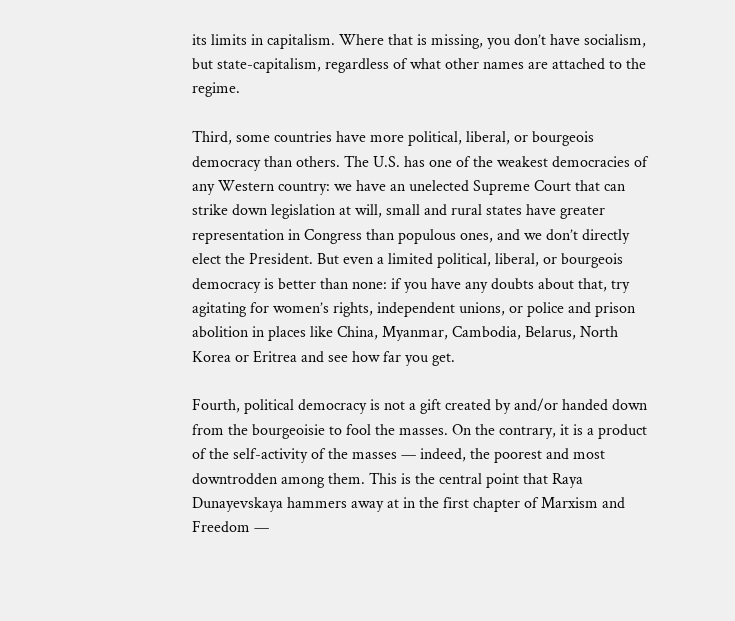its limits in capitalism. Where that is missing, you don’t have socialism, but state-capitalism, regardless of what other names are attached to the regime.

Third, some countries have more political, liberal, or bourgeois democracy than others. The U.S. has one of the weakest democracies of any Western country: we have an unelected Supreme Court that can strike down legislation at will, small and rural states have greater representation in Congress than populous ones, and we don’t directly elect the President. But even a limited political, liberal, or bourgeois democracy is better than none: if you have any doubts about that, try agitating for women’s rights, independent unions, or police and prison abolition in places like China, Myanmar, Cambodia, Belarus, North Korea or Eritrea and see how far you get.

Fourth, political democracy is not a gift created by and/or handed down from the bourgeoisie to fool the masses. On the contrary, it is a product of the self-activity of the masses — indeed, the poorest and most downtrodden among them. This is the central point that Raya Dunayevskaya hammers away at in the first chapter of Marxism and Freedom —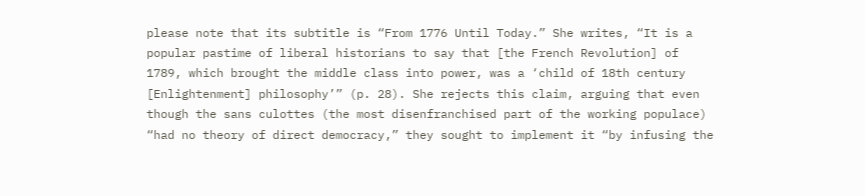please note that its subtitle is “From 1776 Until Today.” She writes, “It is a popular pastime of liberal historians to say that [the French Revolution] of 1789, which brought the middle class into power, was a ‘child of 18th century [Enlightenment] philosophy’” (p. 28). She rejects this claim, arguing that even though the sans culottes (the most disenfranchised part of the working populace) “had no theory of direct democracy,” they sought to implement it “by infusing the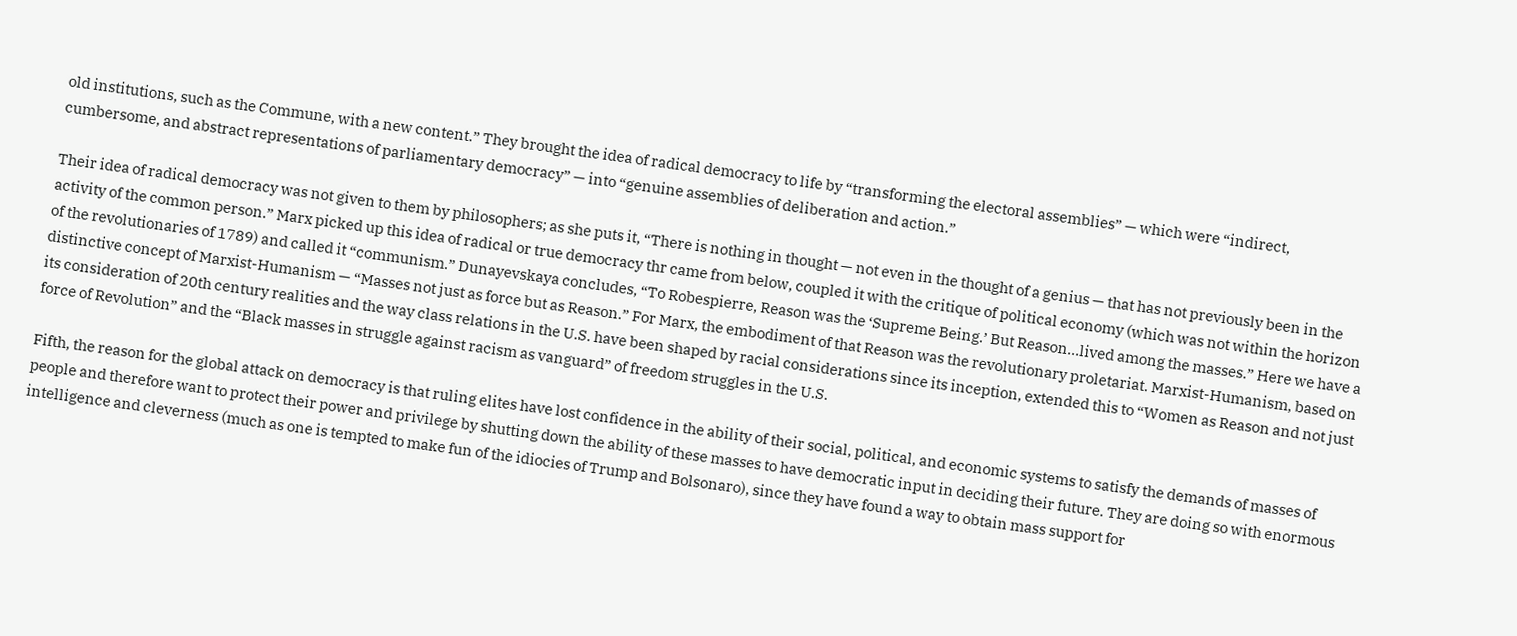old institutions, such as the Commune, with a new content.” They brought the idea of radical democracy to life by “transforming the electoral assemblies” — which were “indirect, cumbersome, and abstract representations of parliamentary democracy” — into “genuine assemblies of deliberation and action.”

Their idea of radical democracy was not given to them by philosophers; as she puts it, “There is nothing in thought — not even in the thought of a genius — that has not previously been in the activity of the common person.” Marx picked up this idea of radical or true democracy thr came from below, coupled it with the critique of political economy (which was not within the horizon of the revolutionaries of 1789) and called it “communism.” Dunayevskaya concludes, “To Robespierre, Reason was the ‘Supreme Being.’ But Reason…lived among the masses.” Here we have a distinctive concept of Marxist-Humanism — “Masses not just as force but as Reason.” For Marx, the embodiment of that Reason was the revolutionary proletariat. Marxist-Humanism, based on its consideration of 20th century realities and the way class relations in the U.S. have been shaped by racial considerations since its inception, extended this to “Women as Reason and not just force of Revolution” and the “Black masses in struggle against racism as vanguard” of freedom struggles in the U.S.

Fifth, the reason for the global attack on democracy is that ruling elites have lost confidence in the ability of their social, political, and economic systems to satisfy the demands of masses of people and therefore want to protect their power and privilege by shutting down the ability of these masses to have democratic input in deciding their future. They are doing so with enormous intelligence and cleverness (much as one is tempted to make fun of the idiocies of Trump and Bolsonaro), since they have found a way to obtain mass support for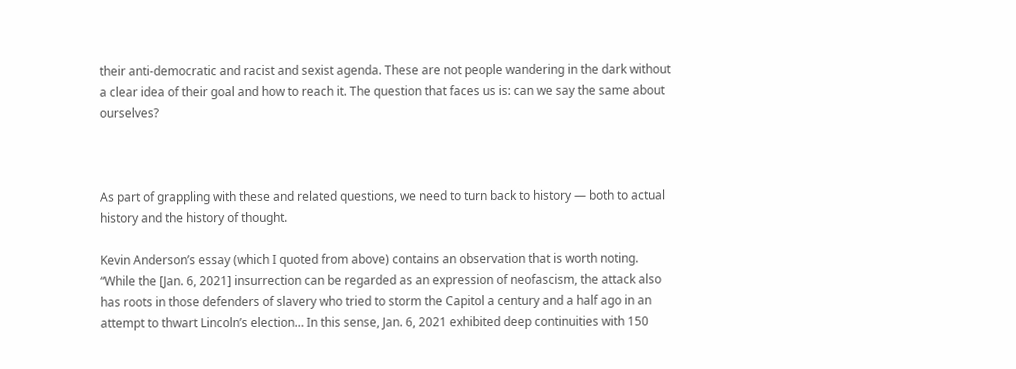their anti-democratic and racist and sexist agenda. These are not people wandering in the dark without a clear idea of their goal and how to reach it. The question that faces us is: can we say the same about ourselves?



As part of grappling with these and related questions, we need to turn back to history — both to actual history and the history of thought.

Kevin Anderson’s essay (which I quoted from above) contains an observation that is worth noting. “While the [Jan. 6, 2021] insurrection can be regarded as an expression of neofascism, the attack also has roots in those defenders of slavery who tried to storm the Capitol a century and a half ago in an attempt to thwart Lincoln’s election… In this sense, Jan. 6, 2021 exhibited deep continuities with 150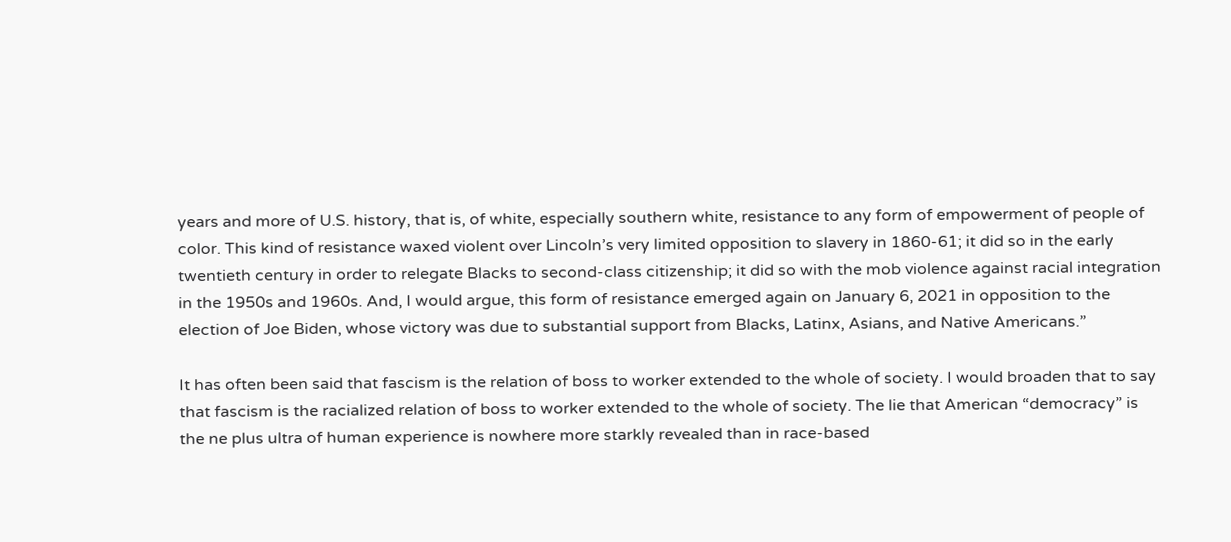years and more of U.S. history, that is, of white, especially southern white, resistance to any form of empowerment of people of color. This kind of resistance waxed violent over Lincoln’s very limited opposition to slavery in 1860-61; it did so in the early twentieth century in order to relegate Blacks to second-class citizenship; it did so with the mob violence against racial integration in the 1950s and 1960s. And, I would argue, this form of resistance emerged again on January 6, 2021 in opposition to the election of Joe Biden, whose victory was due to substantial support from Blacks, Latinx, Asians, and Native Americans.”

It has often been said that fascism is the relation of boss to worker extended to the whole of society. I would broaden that to say that fascism is the racialized relation of boss to worker extended to the whole of society. The lie that American “democracy” is the ne plus ultra of human experience is nowhere more starkly revealed than in race-based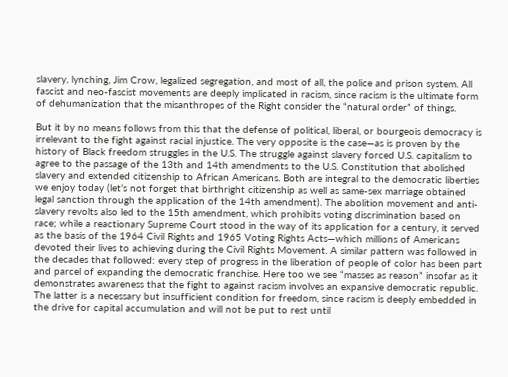slavery, lynching, Jim Crow, legalized segregation, and most of all, the police and prison system. All fascist and neo-fascist movements are deeply implicated in racism, since racism is the ultimate form of dehumanization that the misanthropes of the Right consider the “natural order” of things.

But it by no means follows from this that the defense of political, liberal, or bourgeois democracy is irrelevant to the fight against racial injustice. The very opposite is the case—as is proven by the history of Black freedom struggles in the U.S. The struggle against slavery forced U.S. capitalism to agree to the passage of the 13th and 14th amendments to the U.S. Constitution that abolished slavery and extended citizenship to African Americans. Both are integral to the democratic liberties we enjoy today (let’s not forget that birthright citizenship as well as same-sex marriage obtained legal sanction through the application of the 14th amendment). The abolition movement and anti-slavery revolts also led to the 15th amendment, which prohibits voting discrimination based on race; while a reactionary Supreme Court stood in the way of its application for a century, it served as the basis of the 1964 Civil Rights and 1965 Voting Rights Acts—which millions of Americans devoted their lives to achieving during the Civil Rights Movement. A similar pattern was followed in the decades that followed: every step of progress in the liberation of people of color has been part and parcel of expanding the democratic franchise. Here too we see “masses as reason” insofar as it demonstrates awareness that the fight to against racism involves an expansive democratic republic. The latter is a necessary but insufficient condition for freedom, since racism is deeply embedded in the drive for capital accumulation and will not be put to rest until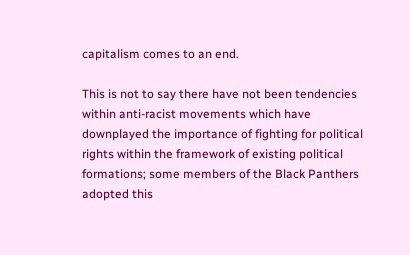capitalism comes to an end.

This is not to say there have not been tendencies within anti-racist movements which have downplayed the importance of fighting for political rights within the framework of existing political formations; some members of the Black Panthers adopted this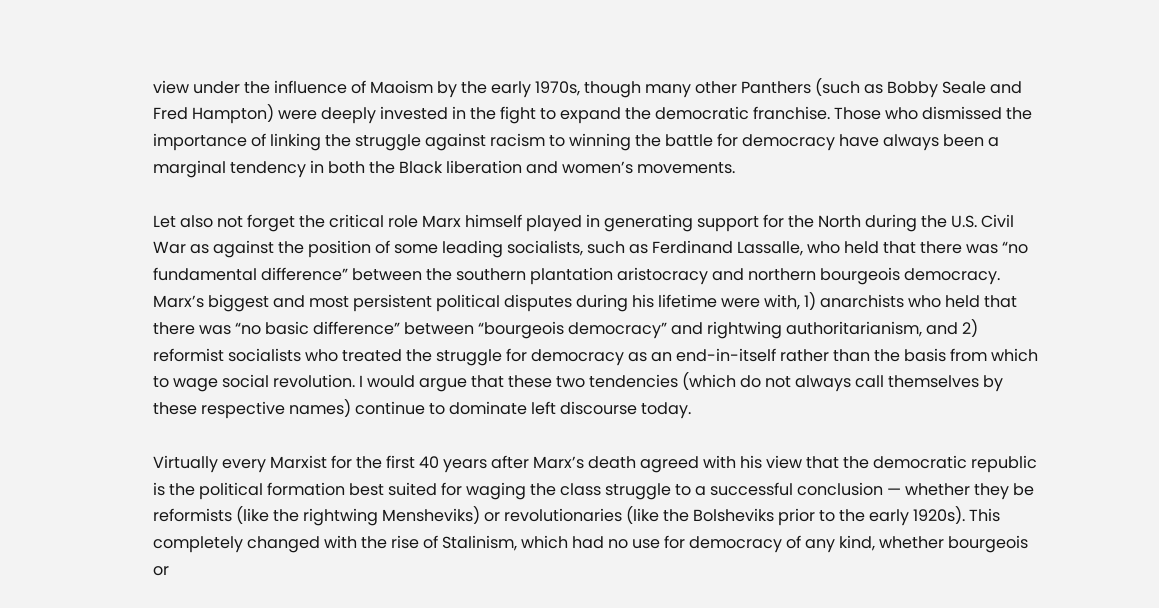view under the influence of Maoism by the early 1970s, though many other Panthers (such as Bobby Seale and Fred Hampton) were deeply invested in the fight to expand the democratic franchise. Those who dismissed the importance of linking the struggle against racism to winning the battle for democracy have always been a marginal tendency in both the Black liberation and women’s movements.

Let also not forget the critical role Marx himself played in generating support for the North during the U.S. Civil War as against the position of some leading socialists, such as Ferdinand Lassalle, who held that there was “no fundamental difference” between the southern plantation aristocracy and northern bourgeois democracy. Marx’s biggest and most persistent political disputes during his lifetime were with, 1) anarchists who held that there was “no basic difference” between “bourgeois democracy” and rightwing authoritarianism, and 2) reformist socialists who treated the struggle for democracy as an end-in-itself rather than the basis from which to wage social revolution. I would argue that these two tendencies (which do not always call themselves by these respective names) continue to dominate left discourse today.

Virtually every Marxist for the first 40 years after Marx’s death agreed with his view that the democratic republic is the political formation best suited for waging the class struggle to a successful conclusion — whether they be reformists (like the rightwing Mensheviks) or revolutionaries (like the Bolsheviks prior to the early 1920s). This completely changed with the rise of Stalinism, which had no use for democracy of any kind, whether bourgeois or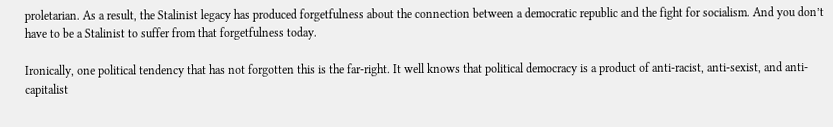proletarian. As a result, the Stalinist legacy has produced forgetfulness about the connection between a democratic republic and the fight for socialism. And you don’t have to be a Stalinist to suffer from that forgetfulness today.

Ironically, one political tendency that has not forgotten this is the far-right. It well knows that political democracy is a product of anti-racist, anti-sexist, and anti-capitalist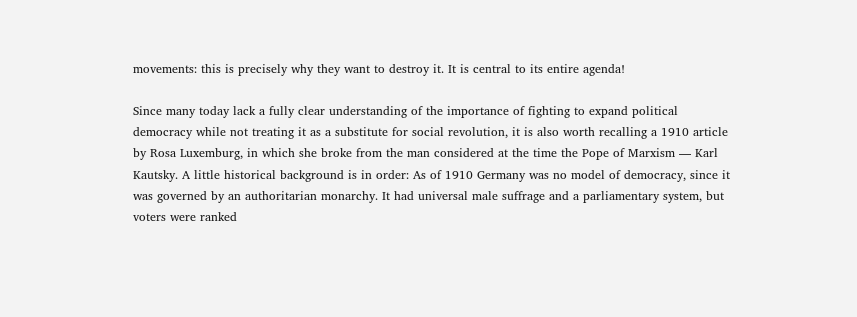movements: this is precisely why they want to destroy it. It is central to its entire agenda!

Since many today lack a fully clear understanding of the importance of fighting to expand political democracy while not treating it as a substitute for social revolution, it is also worth recalling a 1910 article by Rosa Luxemburg, in which she broke from the man considered at the time the Pope of Marxism — Karl Kautsky. A little historical background is in order: As of 1910 Germany was no model of democracy, since it was governed by an authoritarian monarchy. It had universal male suffrage and a parliamentary system, but voters were ranked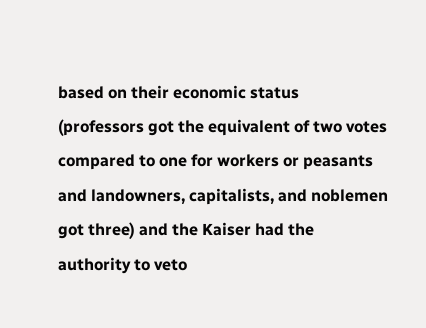based on their economic status (professors got the equivalent of two votes compared to one for workers or peasants and landowners, capitalists, and noblemen got three) and the Kaiser had the authority to veto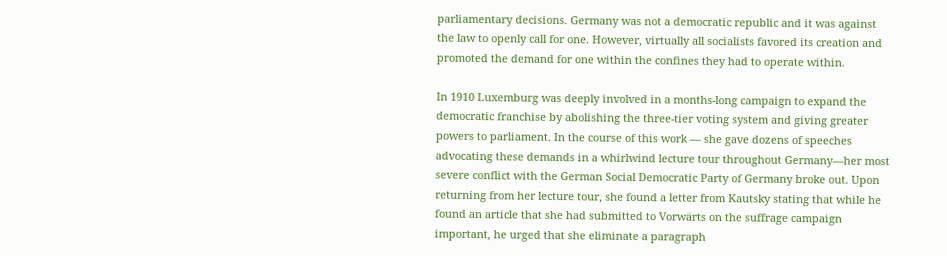parliamentary decisions. Germany was not a democratic republic and it was against the law to openly call for one. However, virtually all socialists favored its creation and promoted the demand for one within the confines they had to operate within.

In 1910 Luxemburg was deeply involved in a months-long campaign to expand the democratic franchise by abolishing the three-tier voting system and giving greater powers to parliament. In the course of this work — she gave dozens of speeches advocating these demands in a whirlwind lecture tour throughout Germany—her most severe conflict with the German Social Democratic Party of Germany broke out. Upon returning from her lecture tour, she found a letter from Kautsky stating that while he found an article that she had submitted to Vorwärts on the suffrage campaign important, he urged that she eliminate a paragraph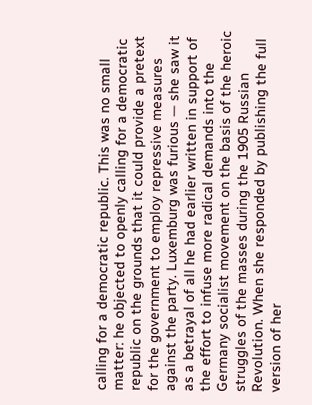calling for a democratic republic. This was no small matter: he objected to openly calling for a democratic republic on the grounds that it could provide a pretext for the government to employ repressive measures against the party. Luxemburg was furious — she saw it as a betrayal of all he had earlier written in support of the effort to infuse more radical demands into the Germany socialist movement on the basis of the heroic struggles of the masses during the 1905 Russian Revolution. When she responded by publishing the full version of her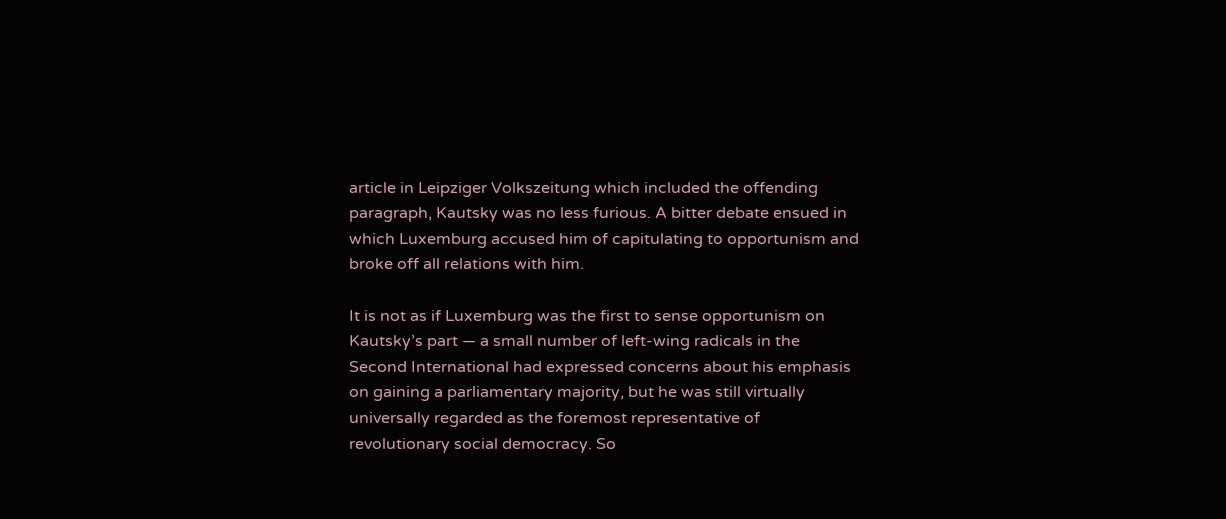article in Leipziger Volkszeitung which included the offending paragraph, Kautsky was no less furious. A bitter debate ensued in which Luxemburg accused him of capitulating to opportunism and broke off all relations with him.

It is not as if Luxemburg was the first to sense opportunism on Kautsky’s part — a small number of left-wing radicals in the Second International had expressed concerns about his emphasis on gaining a parliamentary majority, but he was still virtually universally regarded as the foremost representative of revolutionary social democracy. So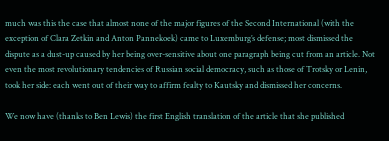much was this the case that almost none of the major figures of the Second International (with the exception of Clara Zetkin and Anton Pannekoek) came to Luxemburg’s defense; most dismissed the dispute as a dust-up caused by her being over-sensitive about one paragraph being cut from an article. Not even the most revolutionary tendencies of Russian social democracy, such as those of Trotsky or Lenin, took her side: each went out of their way to affirm fealty to Kautsky and dismissed her concerns.

We now have (thanks to Ben Lewis) the first English translation of the article that she published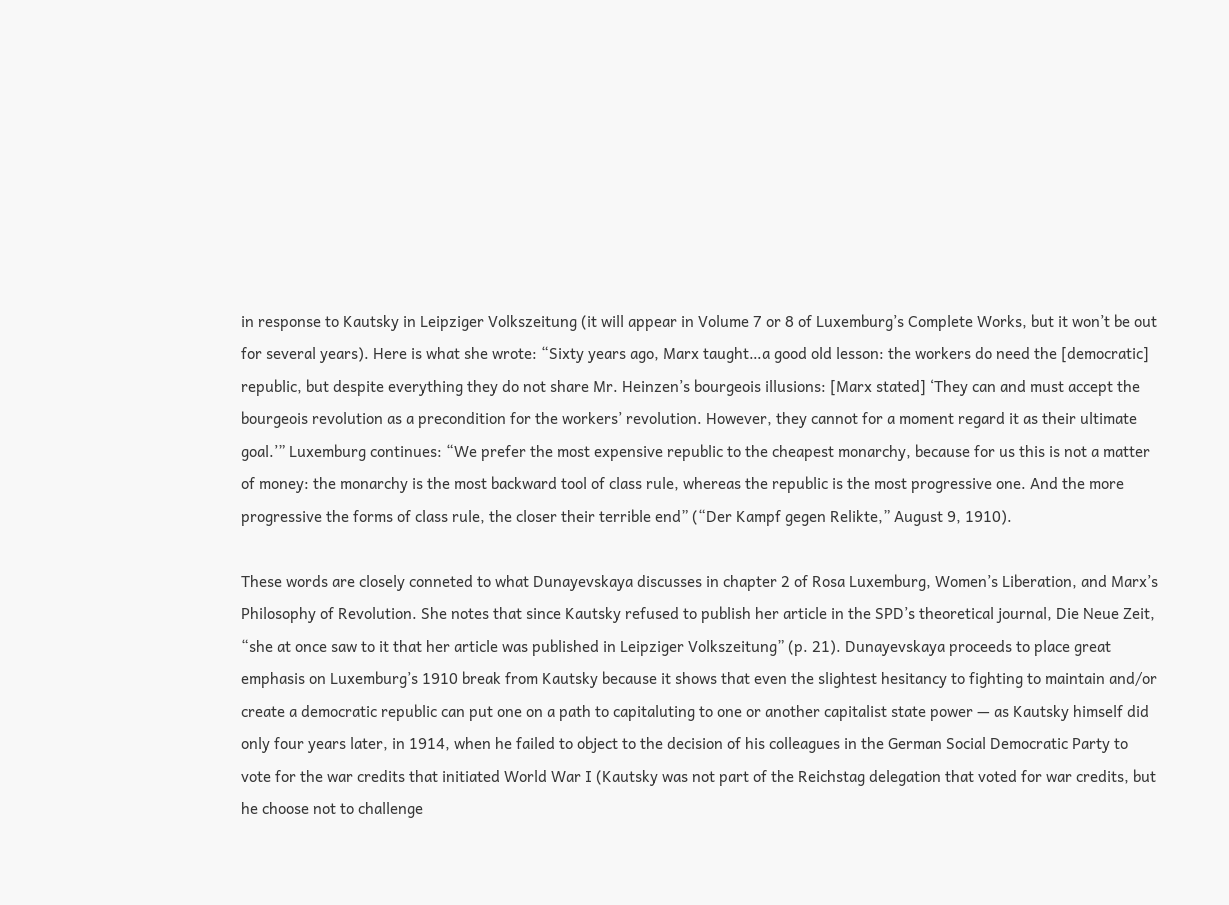in response to Kautsky in Leipziger Volkszeitung (it will appear in Volume 7 or 8 of Luxemburg’s Complete Works, but it won’t be out for several years). Here is what she wrote: “Sixty years ago, Marx taught…a good old lesson: the workers do need the [democratic] republic, but despite everything they do not share Mr. Heinzen’s bourgeois illusions: [Marx stated] ‘They can and must accept the bourgeois revolution as a precondition for the workers’ revolution. However, they cannot for a moment regard it as their ultimate goal.’” Luxemburg continues: “We prefer the most expensive republic to the cheapest monarchy, because for us this is not a matter of money: the monarchy is the most backward tool of class rule, whereas the republic is the most progressive one. And the more progressive the forms of class rule, the closer their terrible end” (“Der Kampf gegen Relikte,” August 9, 1910).

These words are closely conneted to what Dunayevskaya discusses in chapter 2 of Rosa Luxemburg, Women’s Liberation, and Marx’s Philosophy of Revolution. She notes that since Kautsky refused to publish her article in the SPD’s theoretical journal, Die Neue Zeit, “she at once saw to it that her article was published in Leipziger Volkszeitung” (p. 21). Dunayevskaya proceeds to place great emphasis on Luxemburg’s 1910 break from Kautsky because it shows that even the slightest hesitancy to fighting to maintain and/or create a democratic republic can put one on a path to capitaluting to one or another capitalist state power — as Kautsky himself did only four years later, in 1914, when he failed to object to the decision of his colleagues in the German Social Democratic Party to vote for the war credits that initiated World War I (Kautsky was not part of the Reichstag delegation that voted for war credits, but he choose not to challenge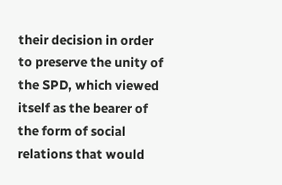their decision in order to preserve the unity of the SPD, which viewed itself as the bearer of the form of social relations that would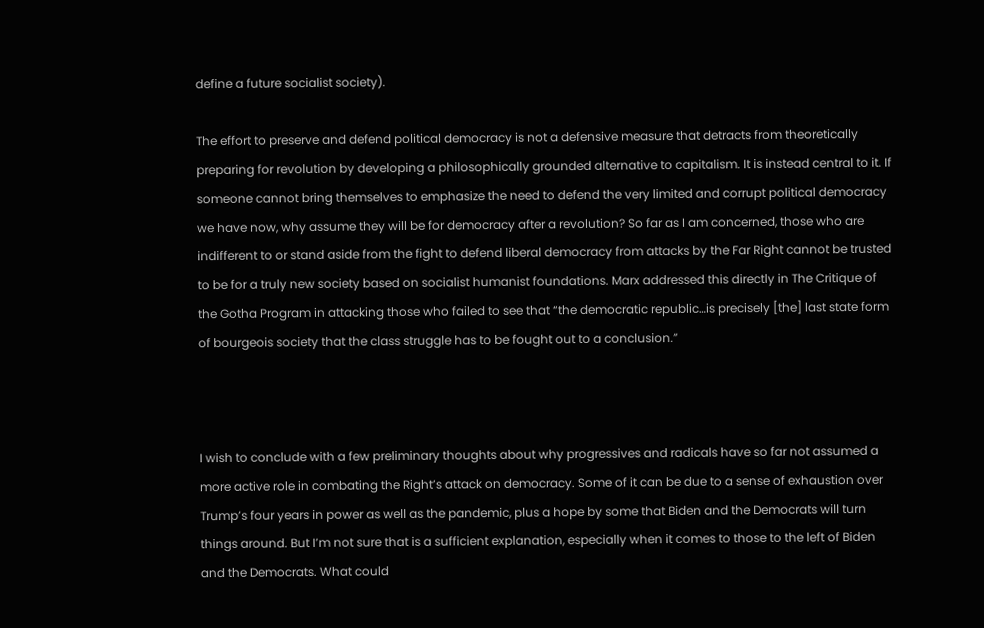define a future socialist society).

The effort to preserve and defend political democracy is not a defensive measure that detracts from theoretically preparing for revolution by developing a philosophically grounded alternative to capitalism. It is instead central to it. If someone cannot bring themselves to emphasize the need to defend the very limited and corrupt political democracy we have now, why assume they will be for democracy after a revolution? So far as I am concerned, those who are indifferent to or stand aside from the fight to defend liberal democracy from attacks by the Far Right cannot be trusted to be for a truly new society based on socialist humanist foundations. Marx addressed this directly in The Critique of the Gotha Program in attacking those who failed to see that “the democratic republic…is precisely [the] last state form of bourgeois society that the class struggle has to be fought out to a conclusion.”



I wish to conclude with a few preliminary thoughts about why progressives and radicals have so far not assumed a more active role in combating the Right’s attack on democracy. Some of it can be due to a sense of exhaustion over Trump’s four years in power as well as the pandemic, plus a hope by some that Biden and the Democrats will turn things around. But I’m not sure that is a sufficient explanation, especially when it comes to those to the left of Biden and the Democrats. What could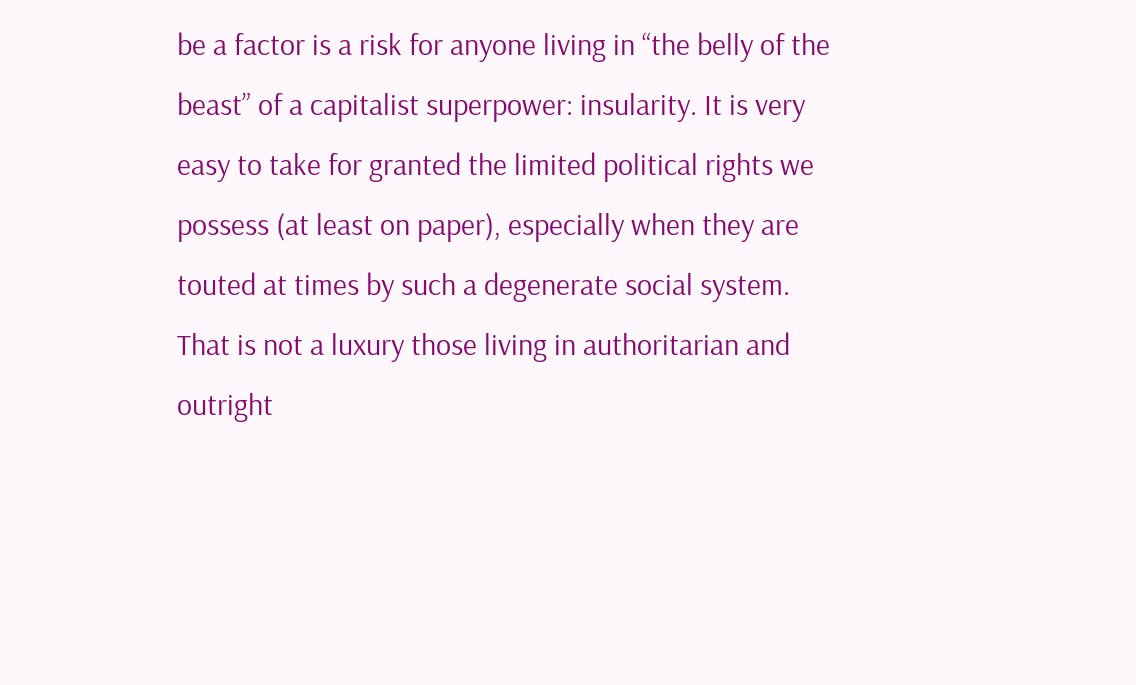be a factor is a risk for anyone living in “the belly of the beast” of a capitalist superpower: insularity. It is very easy to take for granted the limited political rights we possess (at least on paper), especially when they are touted at times by such a degenerate social system. That is not a luxury those living in authoritarian and outright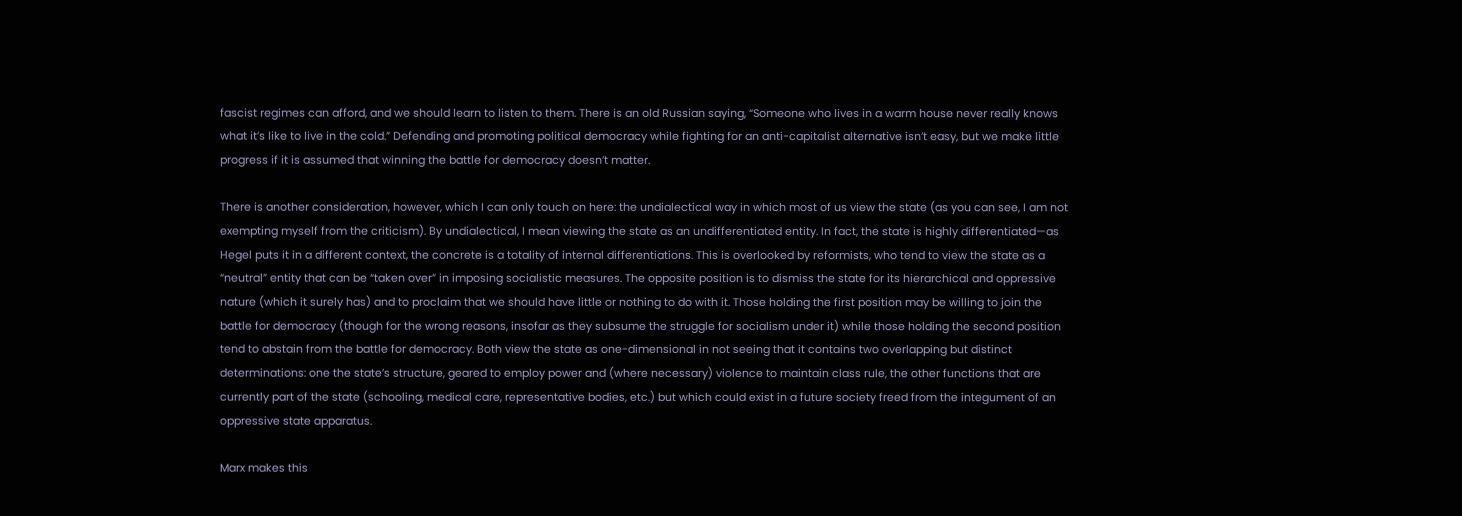fascist regimes can afford, and we should learn to listen to them. There is an old Russian saying, “Someone who lives in a warm house never really knows what it’s like to live in the cold.” Defending and promoting political democracy while fighting for an anti-capitalist alternative isn’t easy, but we make little progress if it is assumed that winning the battle for democracy doesn’t matter.

There is another consideration, however, which I can only touch on here: the undialectical way in which most of us view the state (as you can see, I am not exempting myself from the criticism). By undialectical, I mean viewing the state as an undifferentiated entity. In fact, the state is highly differentiated—as Hegel puts it in a different context, the concrete is a totality of internal differentiations. This is overlooked by reformists, who tend to view the state as a “neutral” entity that can be “taken over” in imposing socialistic measures. The opposite position is to dismiss the state for its hierarchical and oppressive nature (which it surely has) and to proclaim that we should have little or nothing to do with it. Those holding the first position may be willing to join the battle for democracy (though for the wrong reasons, insofar as they subsume the struggle for socialism under it) while those holding the second position tend to abstain from the battle for democracy. Both view the state as one-dimensional in not seeing that it contains two overlapping but distinct determinations: one the state’s structure, geared to employ power and (where necessary) violence to maintain class rule, the other functions that are currently part of the state (schooling, medical care, representative bodies, etc.) but which could exist in a future society freed from the integument of an oppressive state apparatus.

Marx makes this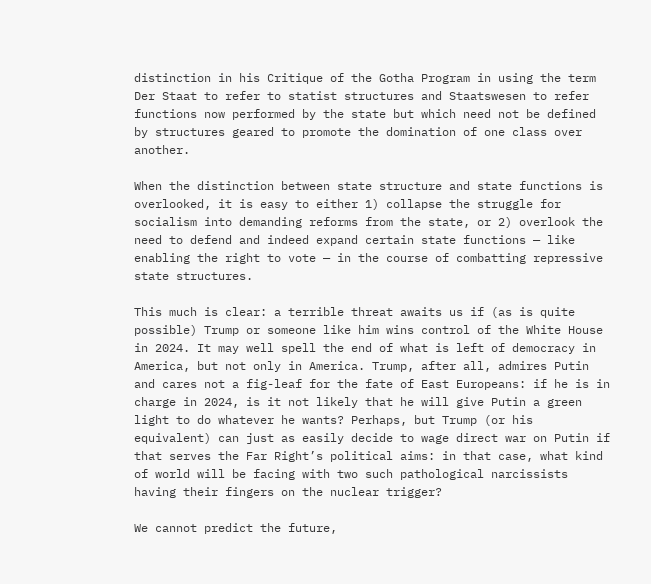distinction in his Critique of the Gotha Program in using the term Der Staat to refer to statist structures and Staatswesen to refer functions now performed by the state but which need not be defined by structures geared to promote the domination of one class over another.

When the distinction between state structure and state functions is overlooked, it is easy to either 1) collapse the struggle for socialism into demanding reforms from the state, or 2) overlook the need to defend and indeed expand certain state functions — like enabling the right to vote — in the course of combatting repressive state structures.

This much is clear: a terrible threat awaits us if (as is quite possible) Trump or someone like him wins control of the White House in 2024. It may well spell the end of what is left of democracy in America, but not only in America. Trump, after all, admires Putin and cares not a fig-leaf for the fate of East Europeans: if he is in charge in 2024, is it not likely that he will give Putin a green light to do whatever he wants? Perhaps, but Trump (or his equivalent) can just as easily decide to wage direct war on Putin if that serves the Far Right’s political aims: in that case, what kind of world will be facing with two such pathological narcissists having their fingers on the nuclear trigger?

We cannot predict the future,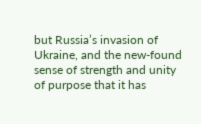but Russia’s invasion of Ukraine, and the new-found sense of strength and unity of purpose that it has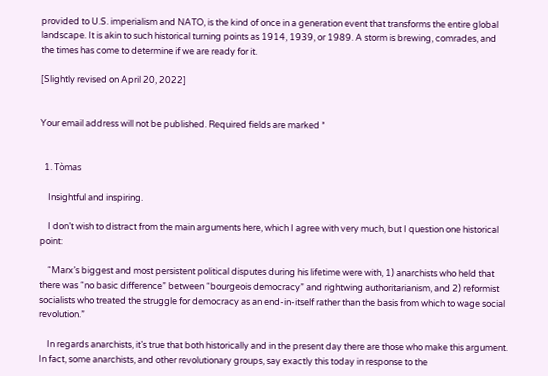provided to U.S. imperialism and NATO, is the kind of once in a generation event that transforms the entire global landscape. It is akin to such historical turning points as 1914, 1939, or 1989. A storm is brewing, comrades, and the times has come to determine if we are ready for it.

[Slightly revised on April 20, 2022]


Your email address will not be published. Required fields are marked *


  1. Tòmas

    Insightful and inspiring.

    I don’t wish to distract from the main arguments here, which I agree with very much, but I question one historical point:

    “Marx’s biggest and most persistent political disputes during his lifetime were with, 1) anarchists who held that there was “no basic difference” between “bourgeois democracy” and rightwing authoritarianism, and 2) reformist socialists who treated the struggle for democracy as an end-in-itself rather than the basis from which to wage social revolution.”

    In regards anarchists, it’s true that both historically and in the present day there are those who make this argument. In fact, some anarchists, and other revolutionary groups, say exactly this today in response to the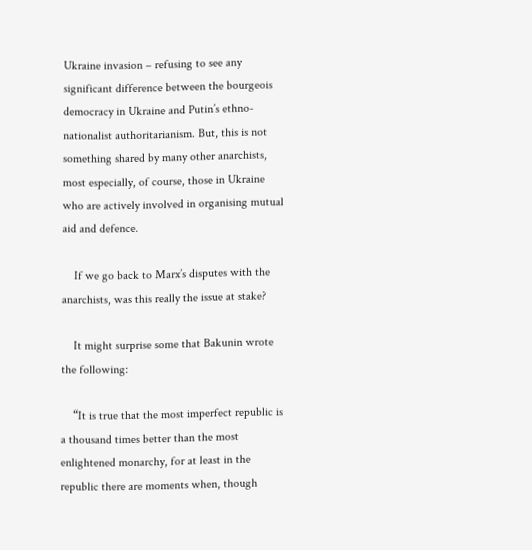Ukraine invasion – refusing to see any significant difference between the bourgeois democracy in Ukraine and Putin’s ethno-nationalist authoritarianism. But, this is not something shared by many other anarchists, most especially, of course, those in Ukraine who are actively involved in organising mutual aid and defence.

    If we go back to Marx’s disputes with the anarchists, was this really the issue at stake?

    It might surprise some that Bakunin wrote the following:

    “It is true that the most imperfect republic is a thousand times better than the most enlightened monarchy, for at least in the republic there are moments when, though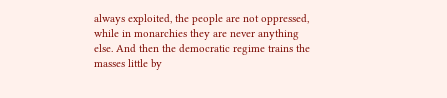always exploited, the people are not oppressed, while in monarchies they are never anything else. And then the democratic regime trains the masses little by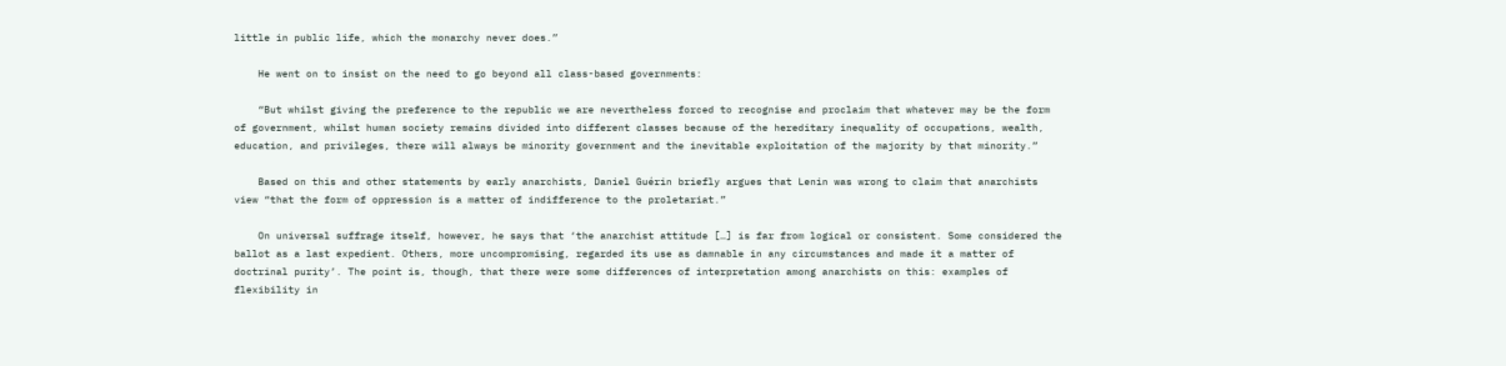little in public life, which the monarchy never does.”

    He went on to insist on the need to go beyond all class-based governments:

    “But whilst giving the preference to the republic we are nevertheless forced to recognise and proclaim that whatever may be the form of government, whilst human society remains divided into different classes because of the hereditary inequality of occupations, wealth, education, and privileges, there will always be minority government and the inevitable exploitation of the majority by that minority.”

    Based on this and other statements by early anarchists, Daniel Guérin briefly argues that Lenin was wrong to claim that anarchists view “that the form of oppression is a matter of indifference to the proletariat.”

    On universal suffrage itself, however, he says that ‘the anarchist attitude […] is far from logical or consistent. Some considered the ballot as a last expedient. Others, more uncompromising, regarded its use as damnable in any circumstances and made it a matter of doctrinal purity’. The point is, though, that there were some differences of interpretation among anarchists on this: examples of flexibility in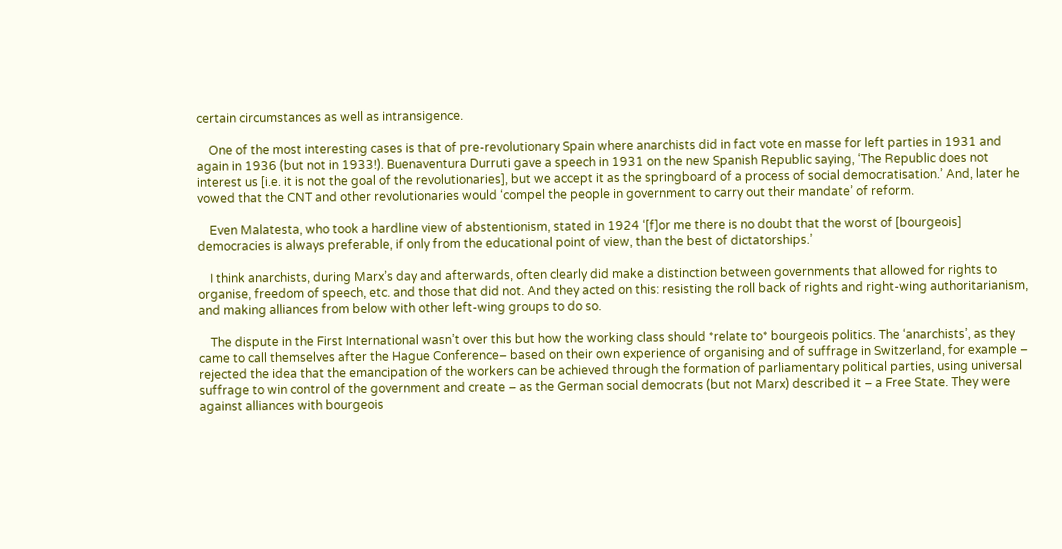certain circumstances as well as intransigence.

    One of the most interesting cases is that of pre-revolutionary Spain where anarchists did in fact vote en masse for left parties in 1931 and again in 1936 (but not in 1933!). Buenaventura Durruti gave a speech in 1931 on the new Spanish Republic saying, ‘The Republic does not interest us [i.e. it is not the goal of the revolutionaries], but we accept it as the springboard of a process of social democratisation.’ And, later he vowed that the CNT and other revolutionaries would ‘compel the people in government to carry out their mandate’ of reform.

    Even Malatesta, who took a hardline view of abstentionism, stated in 1924 ‘[f]or me there is no doubt that the worst of [bourgeois] democracies is always preferable, if only from the educational point of view, than the best of dictatorships.’

    I think anarchists, during Marx’s day and afterwards, often clearly did make a distinction between governments that allowed for rights to organise, freedom of speech, etc. and those that did not. And they acted on this: resisting the roll back of rights and right-wing authoritarianism, and making alliances from below with other left-wing groups to do so.

    The dispute in the First International wasn’t over this but how the working class should *relate to* bourgeois politics. The ‘anarchists’, as they came to call themselves after the Hague Conference– based on their own experience of organising and of suffrage in Switzerland, for example – rejected the idea that the emancipation of the workers can be achieved through the formation of parliamentary political parties, using universal suffrage to win control of the government and create – as the German social democrats (but not Marx) described it – a Free State. They were against alliances with bourgeois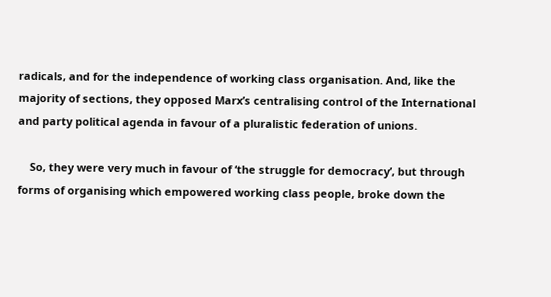radicals, and for the independence of working class organisation. And, like the majority of sections, they opposed Marx’s centralising control of the International and party political agenda in favour of a pluralistic federation of unions.

    So, they were very much in favour of ‘the struggle for democracy’, but through forms of organising which empowered working class people, broke down the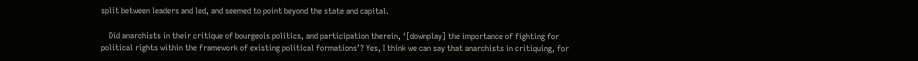split between leaders and led, and seemed to point beyond the state and capital.

    Did anarchists in their critique of bourgeois politics, and participation therein, ‘[downplay] the importance of fighting for political rights within the framework of existing political formations’? Yes, I think we can say that anarchists in critiquing, for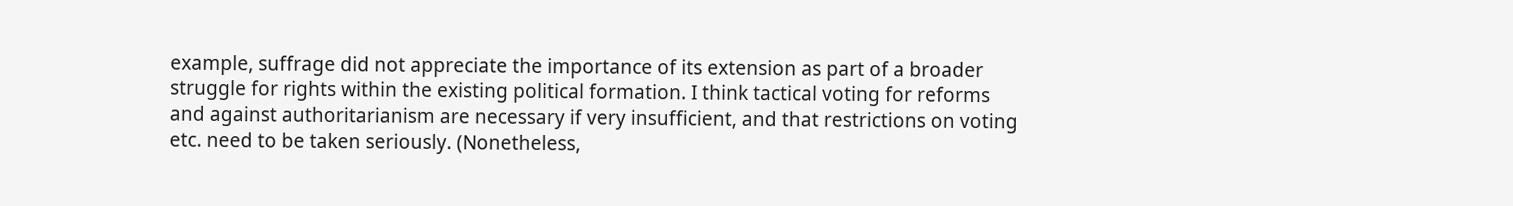example, suffrage did not appreciate the importance of its extension as part of a broader struggle for rights within the existing political formation. I think tactical voting for reforms and against authoritarianism are necessary if very insufficient, and that restrictions on voting etc. need to be taken seriously. (Nonetheless,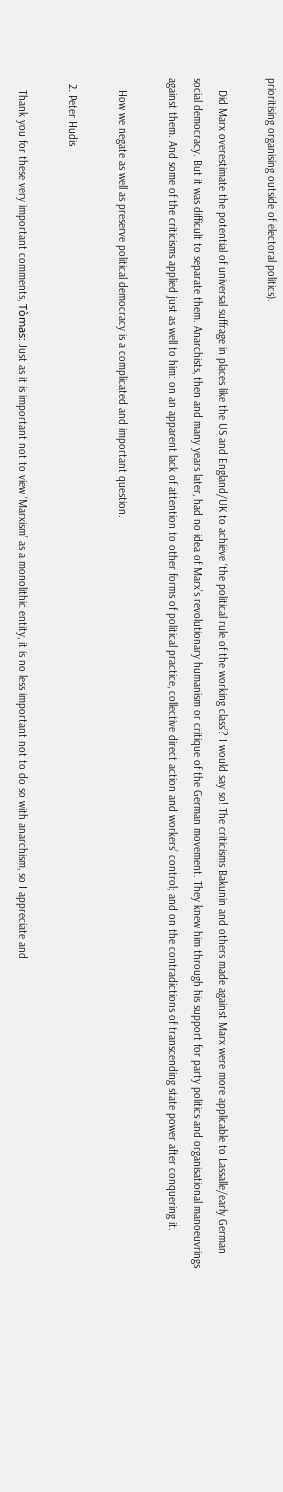prioritising organising outside of electoral politics).

    Did Marx overestimate the potential of universal suffrage in places like the US and England/UK to achieve ‘the political rule of the working class’? I would say so! The criticisms Bakunin and others made against Marx were more applicable to Lassalle/early German social democracy. But it was difficult to separate them. Anarchists, then and many years later, had no idea of Marx’s revolutionary humanism or critique of the German movement. They knew him through his support for party politics and organisational manoeuvrings against them. And some of the criticisms applied just as well to him: on an apparent lack of attention to other forms of political practice, collective direct action and workers’ control; and on the contradictions of transcending state power after conquering it.

    How we negate as well as preserve political democracy is a complicated and important question.

  2. Peter Hudis

    Thank you for these very important comments, Tòmas: Just as it is important not to view ‘Marxism’ as a monolithic entity, it is no less important not to do so with anarchism, so I appreciate and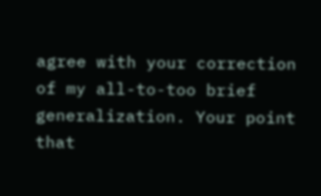agree with your correction of my all-to-too brief generalization. Your point that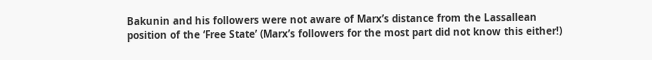Bakunin and his followers were not aware of Marx’s distance from the Lassallean position of the ‘Free State’ (Marx’s followers for the most part did not know this either!)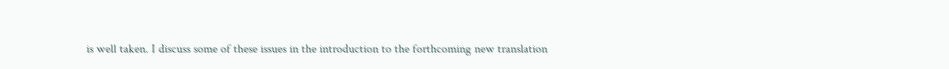is well taken. I discuss some of these issues in the introduction to the forthcoming new translation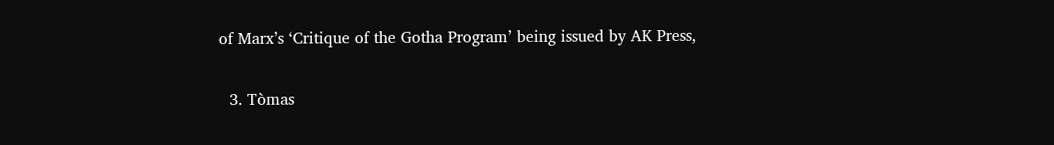of Marx’s ‘Critique of the Gotha Program’ being issued by AK Press,

  3. Tòmas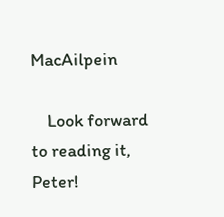MacAilpein

    Look forward to reading it, Peter!